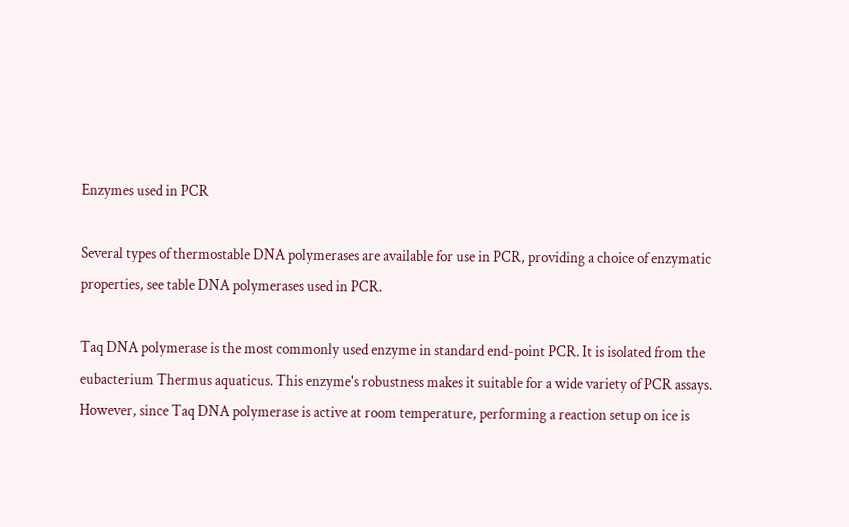Enzymes used in PCR

Several types of thermostable DNA polymerases are available for use in PCR, providing a choice of enzymatic properties, see table DNA polymerases used in PCR.

Taq DNA polymerase is the most commonly used enzyme in standard end-point PCR. It is isolated from the eubacterium Thermus aquaticus. This enzyme's robustness makes it suitable for a wide variety of PCR assays. However, since Taq DNA polymerase is active at room temperature, performing a reaction setup on ice is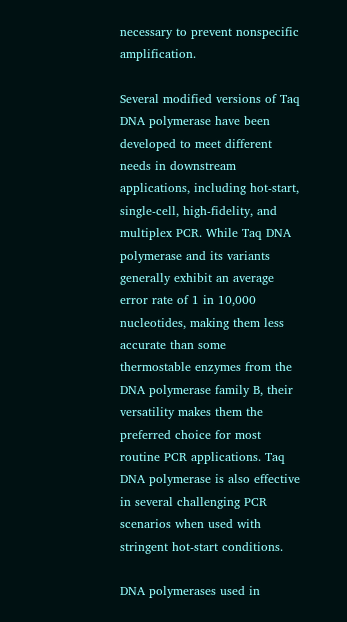necessary to prevent nonspecific amplification.

Several modified versions of Taq DNA polymerase have been developed to meet different needs in downstream applications, including hot-start, single-cell, high-fidelity, and multiplex PCR. While Taq DNA polymerase and its variants generally exhibit an average error rate of 1 in 10,000 nucleotides, making them less accurate than some thermostable enzymes from the DNA polymerase family B, their versatility makes them the preferred choice for most routine PCR applications. Taq DNA polymerase is also effective in several challenging PCR scenarios when used with stringent hot-start conditions.

DNA polymerases used in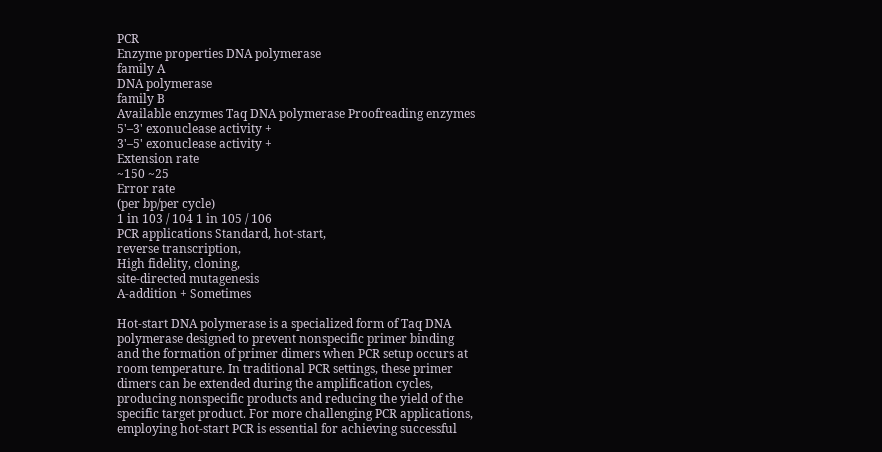PCR
Enzyme properties DNA polymerase
family A
DNA polymerase
family B
Available enzymes Taq DNA polymerase Proofreading enzymes
5'–3' exonuclease activity +
3'–5' exonuclease activity +
Extension rate
~150 ~25
Error rate
(per bp/per cycle)
1 in 103 / 104 1 in 105 / 106
PCR applications Standard, hot-start,
reverse transcription,
High fidelity, cloning,
site-directed mutagenesis
A-addition + Sometimes

Hot-start DNA polymerase is a specialized form of Taq DNA polymerase designed to prevent nonspecific primer binding and the formation of primer dimers when PCR setup occurs at room temperature. In traditional PCR settings, these primer dimers can be extended during the amplification cycles, producing nonspecific products and reducing the yield of the specific target product. For more challenging PCR applications, employing hot-start PCR is essential for achieving successful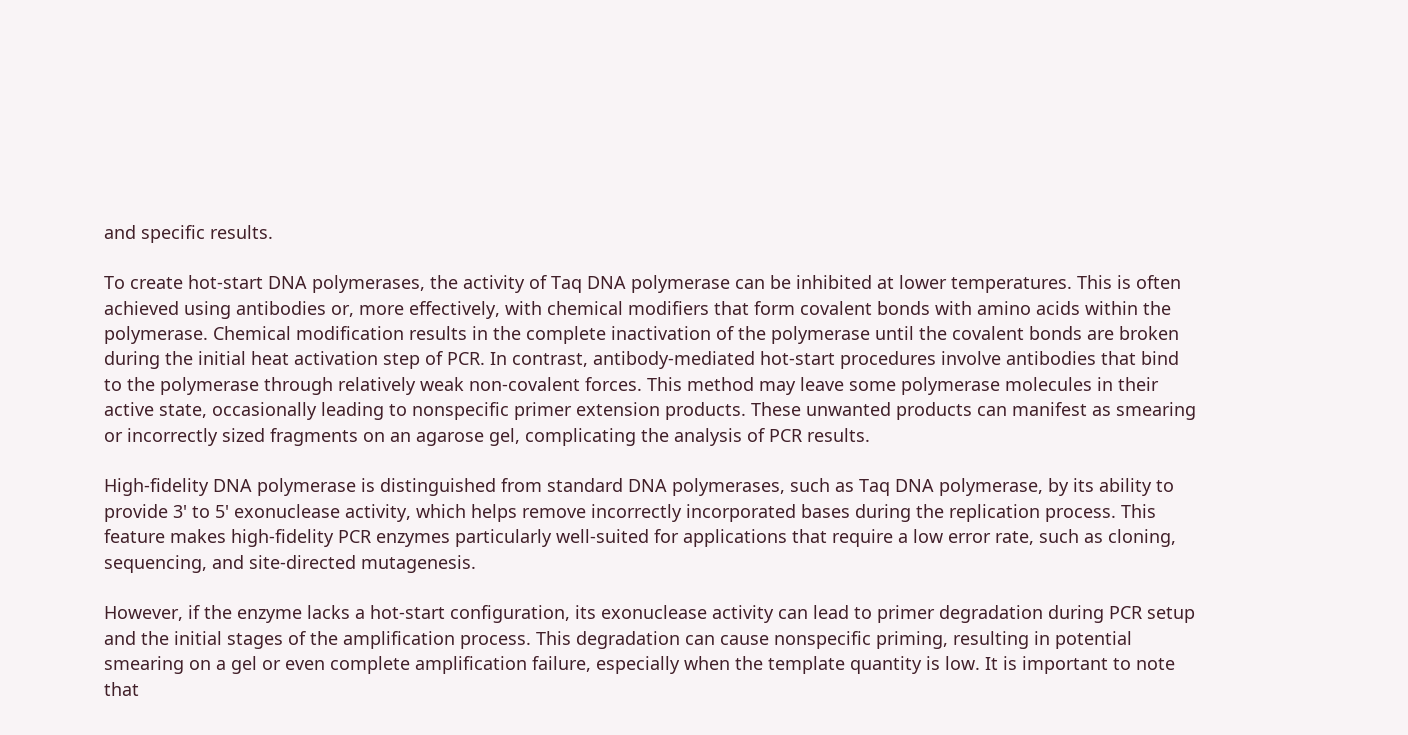and specific results.

To create hot-start DNA polymerases, the activity of Taq DNA polymerase can be inhibited at lower temperatures. This is often achieved using antibodies or, more effectively, with chemical modifiers that form covalent bonds with amino acids within the polymerase. Chemical modification results in the complete inactivation of the polymerase until the covalent bonds are broken during the initial heat activation step of PCR. In contrast, antibody-mediated hot-start procedures involve antibodies that bind to the polymerase through relatively weak non-covalent forces. This method may leave some polymerase molecules in their active state, occasionally leading to nonspecific primer extension products. These unwanted products can manifest as smearing or incorrectly sized fragments on an agarose gel, complicating the analysis of PCR results.

High-fidelity DNA polymerase is distinguished from standard DNA polymerases, such as Taq DNA polymerase, by its ability to provide 3' to 5' exonuclease activity, which helps remove incorrectly incorporated bases during the replication process. This feature makes high-fidelity PCR enzymes particularly well-suited for applications that require a low error rate, such as cloning, sequencing, and site-directed mutagenesis.

However, if the enzyme lacks a hot-start configuration, its exonuclease activity can lead to primer degradation during PCR setup and the initial stages of the amplification process. This degradation can cause nonspecific priming, resulting in potential smearing on a gel or even complete amplification failure, especially when the template quantity is low. It is important to note that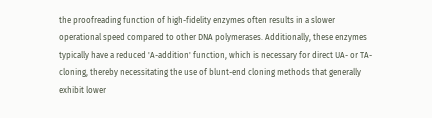the proofreading function of high-fidelity enzymes often results in a slower operational speed compared to other DNA polymerases. Additionally, these enzymes typically have a reduced 'A-addition' function, which is necessary for direct UA- or TA-cloning, thereby necessitating the use of blunt-end cloning methods that generally exhibit lower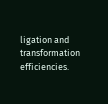ligation and transformation efficiencies.